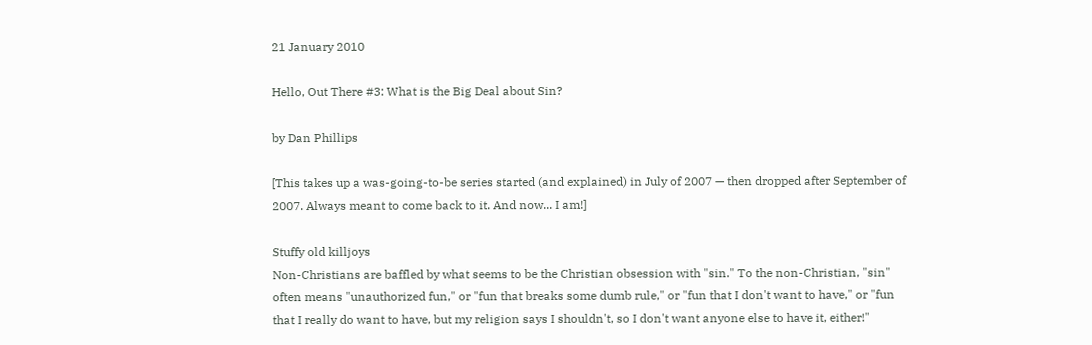21 January 2010

Hello, Out There #3: What is the Big Deal about Sin?

by Dan Phillips

[This takes up a was-going-to-be series started (and explained) in July of 2007 — then dropped after September of 2007. Always meant to come back to it. And now... I am!]

Stuffy old killjoys
Non-Christians are baffled by what seems to be the Christian obsession with "sin." To the non-Christian, "sin" often means "unauthorized fun," or "fun that breaks some dumb rule," or "fun that I don't want to have," or "fun that I really do want to have, but my religion says I shouldn't, so I don't want anyone else to have it, either!"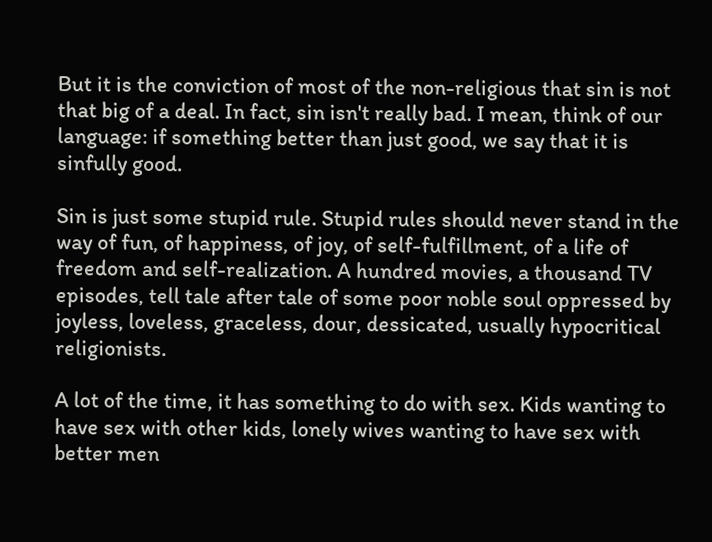But it is the conviction of most of the non-religious that sin is not that big of a deal. In fact, sin isn't really bad. I mean, think of our language: if something better than just good, we say that it is sinfully good.

Sin is just some stupid rule. Stupid rules should never stand in the way of fun, of happiness, of joy, of self-fulfillment, of a life of freedom and self-realization. A hundred movies, a thousand TV episodes, tell tale after tale of some poor noble soul oppressed by joyless, loveless, graceless, dour, dessicated, usually hypocritical religionists.

A lot of the time, it has something to do with sex. Kids wanting to have sex with other kids, lonely wives wanting to have sex with better men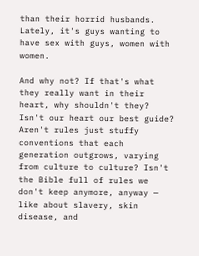than their horrid husbands. Lately, it's guys wanting to have sex with guys, women with women.

And why not? If that's what they really want in their heart, why shouldn't they? Isn't our heart our best guide? Aren't rules just stuffy conventions that each generation outgrows, varying from culture to culture? Isn't the Bible full of rules we don't keep anymore, anyway — like about slavery, skin disease, and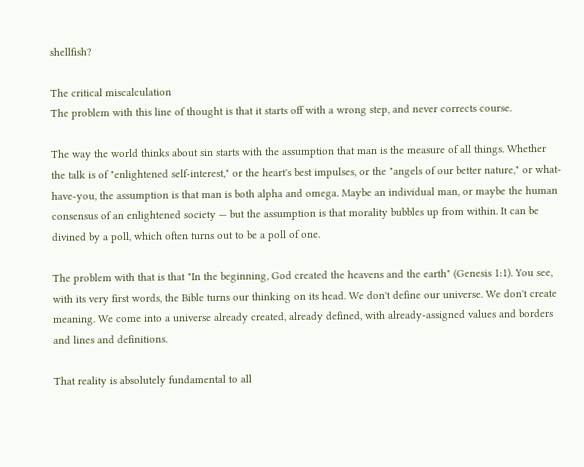shellfish?

The critical miscalculation
The problem with this line of thought is that it starts off with a wrong step, and never corrects course.

The way the world thinks about sin starts with the assumption that man is the measure of all things. Whether the talk is of "enlightened self-interest," or the heart's best impulses, or the "angels of our better nature," or what-have-you, the assumption is that man is both alpha and omega. Maybe an individual man, or maybe the human consensus of an enlightened society — but the assumption is that morality bubbles up from within. It can be divined by a poll, which often turns out to be a poll of one.

The problem with that is that "In the beginning, God created the heavens and the earth" (Genesis 1:1). You see, with its very first words, the Bible turns our thinking on its head. We don't define our universe. We don't create meaning. We come into a universe already created, already defined, with already-assigned values and borders and lines and definitions.

That reality is absolutely fundamental to all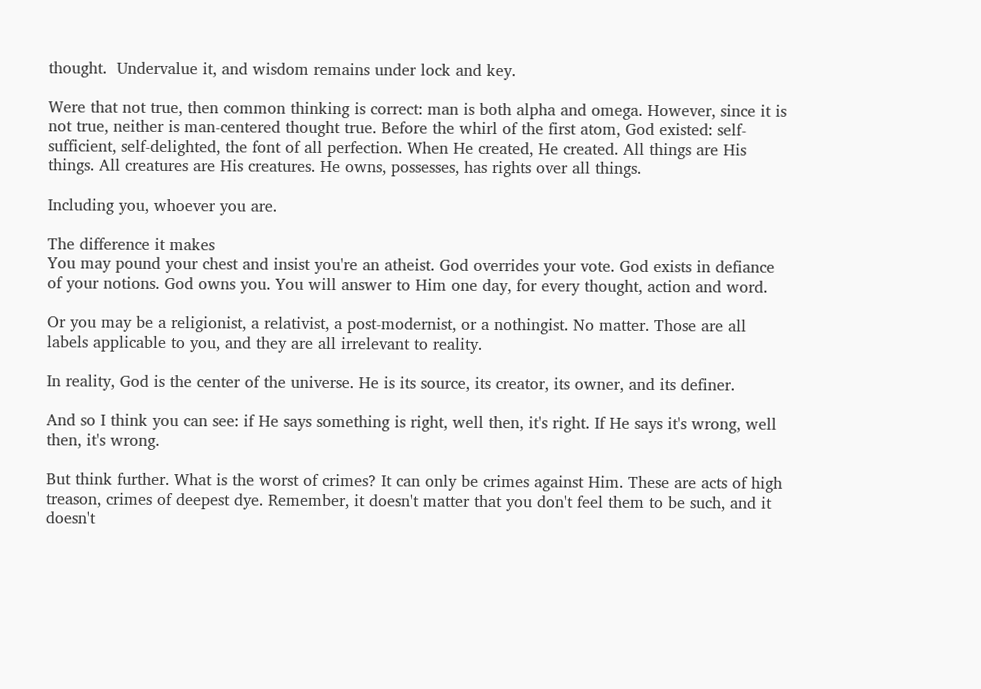thought.  Undervalue it, and wisdom remains under lock and key.

Were that not true, then common thinking is correct: man is both alpha and omega. However, since it is not true, neither is man-centered thought true. Before the whirl of the first atom, God existed: self-sufficient, self-delighted, the font of all perfection. When He created, He created. All things are His things. All creatures are His creatures. He owns, possesses, has rights over all things.

Including you, whoever you are.

The difference it makes
You may pound your chest and insist you're an atheist. God overrides your vote. God exists in defiance of your notions. God owns you. You will answer to Him one day, for every thought, action and word.

Or you may be a religionist, a relativist, a post-modernist, or a nothingist. No matter. Those are all labels applicable to you, and they are all irrelevant to reality.

In reality, God is the center of the universe. He is its source, its creator, its owner, and its definer.

And so I think you can see: if He says something is right, well then, it's right. If He says it's wrong, well then, it's wrong.

But think further. What is the worst of crimes? It can only be crimes against Him. These are acts of high treason, crimes of deepest dye. Remember, it doesn't matter that you don't feel them to be such, and it doesn't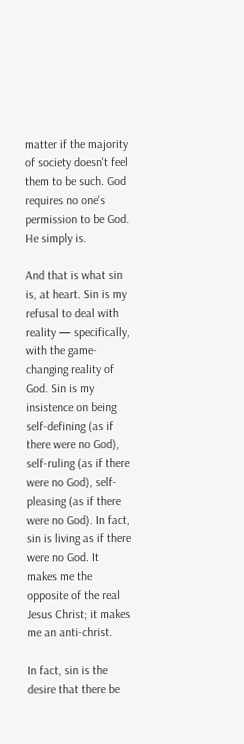matter if the majority of society doesn't feel them to be such. God requires no one's permission to be God. He simply is.

And that is what sin is, at heart. Sin is my refusal to deal with reality — specifically, with the game-changing reality of God. Sin is my insistence on being self-defining (as if there were no God), self-ruling (as if there were no God), self-pleasing (as if there were no God). In fact, sin is living as if there were no God. It makes me the opposite of the real Jesus Christ; it makes me an anti-christ.

In fact, sin is the desire that there be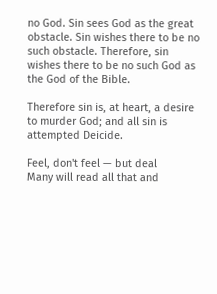no God. Sin sees God as the great obstacle. Sin wishes there to be no such obstacle. Therefore, sin wishes there to be no such God as the God of the Bible.

Therefore sin is, at heart, a desire to murder God; and all sin is attempted Deicide.

Feel, don't feel — but deal
Many will read all that and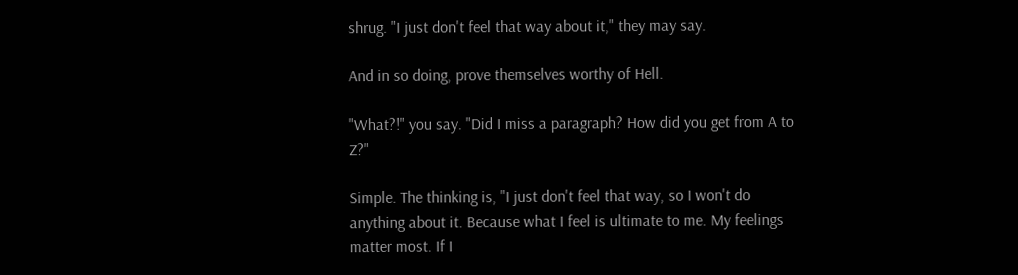shrug. "I just don't feel that way about it," they may say.

And in so doing, prove themselves worthy of Hell.

"What?!" you say. "Did I miss a paragraph? How did you get from A to Z?"

Simple. The thinking is, "I just don't feel that way, so I won't do anything about it. Because what I feel is ultimate to me. My feelings matter most. If I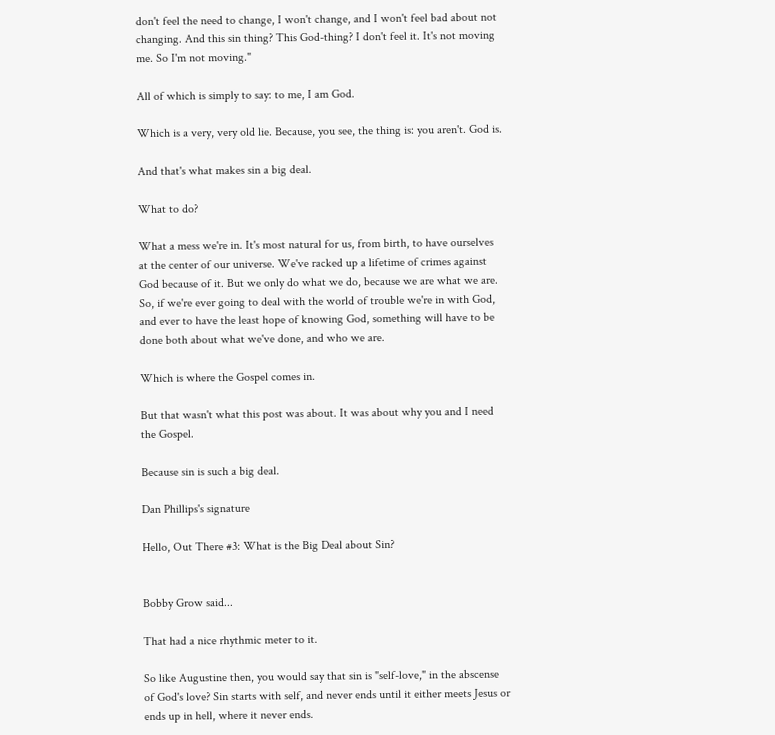don't feel the need to change, I won't change, and I won't feel bad about not changing. And this sin thing? This God-thing? I don't feel it. It's not moving me. So I'm not moving."

All of which is simply to say: to me, I am God.

Which is a very, very old lie. Because, you see, the thing is: you aren't. God is.

And that's what makes sin a big deal.

What to do?

What a mess we're in. It's most natural for us, from birth, to have ourselves at the center of our universe. We've racked up a lifetime of crimes against God because of it. But we only do what we do, because we are what we are. So, if we're ever going to deal with the world of trouble we're in with God, and ever to have the least hope of knowing God, something will have to be done both about what we've done, and who we are.

Which is where the Gospel comes in.

But that wasn't what this post was about. It was about why you and I need the Gospel.

Because sin is such a big deal.

Dan Phillips's signature

Hello, Out There #3: What is the Big Deal about Sin?


Bobby Grow said...

That had a nice rhythmic meter to it.

So like Augustine then, you would say that sin is "self-love," in the abscense of God's love? Sin starts with self, and never ends until it either meets Jesus or ends up in hell, where it never ends.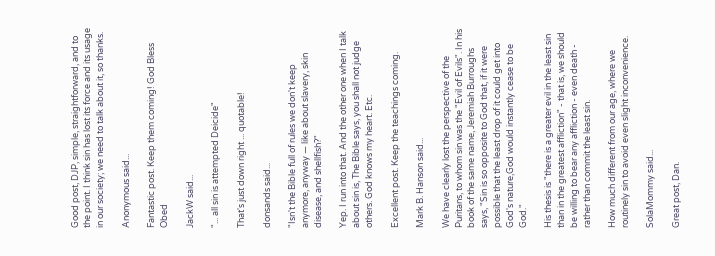Good post, DJP, simple, straightforward, and to the point. I think sin has lost its force and its usage in our society; we need to talk about it, so thanks.

Anonymous said...

Fantastic post. Keep them coming! God Bless Obed

JackW said...

"... all sin is attempted Deicide"

That's just down right ... quotable!

donsands said...

"Isn't the Bible full of rules we don't keep anymore, anyway — like about slavery, skin disease, and shellfish?"

Yep. I run into that. And the other one when I talk about sin is, The Bible says, you shall not judge others. God knows my heart. Etc.

Excellent post. Keep the teachings coming.

Mark B. Hanson said...

We have clearly lost the perspective of the Puritans, to whom sin was the "Evil of Evils". In his book of the same name, Jeremiah Burroughs says, "Sin is so opposite to God that, if it were possible that the least drop of it could get into God's nature,God would instantly cease to be God."

His thesis is "there is a greater evil in the least sin than in the greatest affliction" - that is, we should be willing to bear any affliction - even death - rather than commit the least sin.

How much different from our age, where we routinely sin to avoid even slight inconvenience.

SolaMommy said...

Great post, Dan.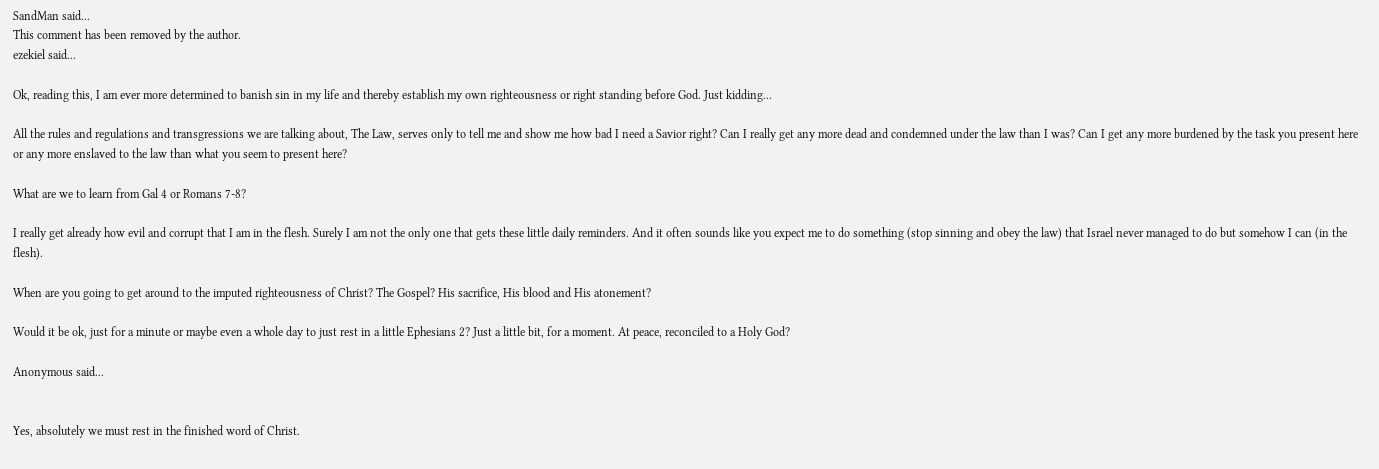SandMan said...
This comment has been removed by the author.
ezekiel said...

Ok, reading this, I am ever more determined to banish sin in my life and thereby establish my own righteousness or right standing before God. Just kidding...

All the rules and regulations and transgressions we are talking about, The Law, serves only to tell me and show me how bad I need a Savior right? Can I really get any more dead and condemned under the law than I was? Can I get any more burdened by the task you present here or any more enslaved to the law than what you seem to present here?

What are we to learn from Gal 4 or Romans 7-8?

I really get already how evil and corrupt that I am in the flesh. Surely I am not the only one that gets these little daily reminders. And it often sounds like you expect me to do something (stop sinning and obey the law) that Israel never managed to do but somehow I can (in the flesh).

When are you going to get around to the imputed righteousness of Christ? The Gospel? His sacrifice, His blood and His atonement?

Would it be ok, just for a minute or maybe even a whole day to just rest in a little Ephesians 2? Just a little bit, for a moment. At peace, reconciled to a Holy God?

Anonymous said...


Yes, absolutely we must rest in the finished word of Christ.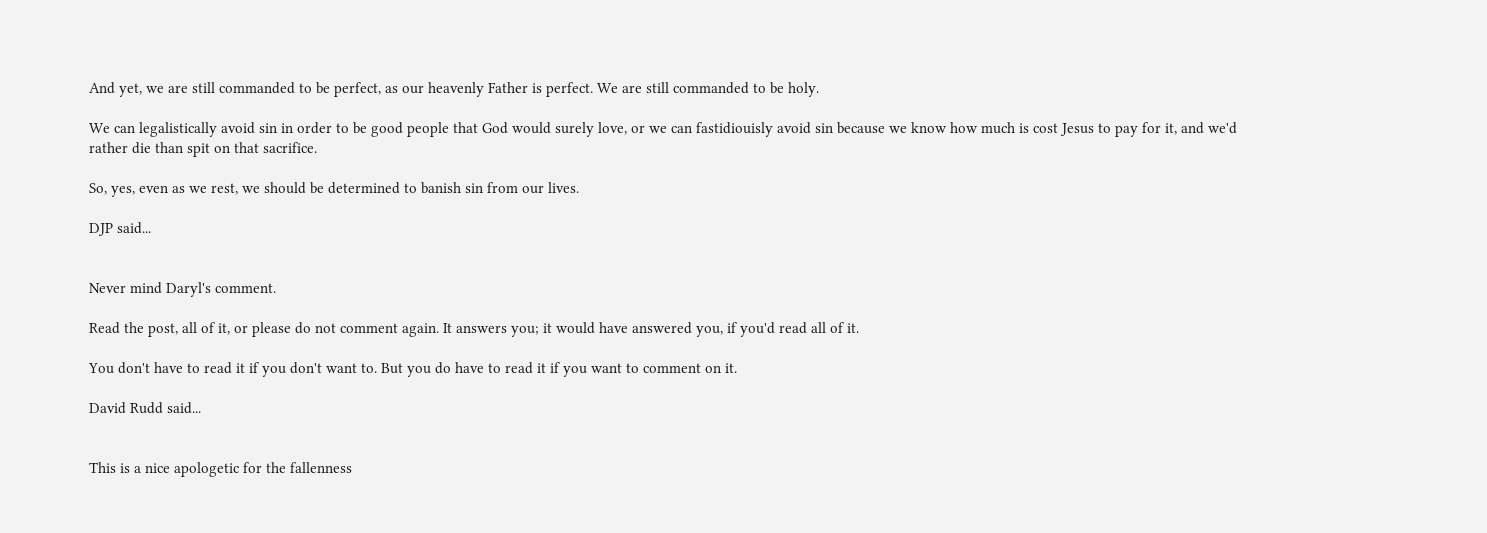And yet, we are still commanded to be perfect, as our heavenly Father is perfect. We are still commanded to be holy.

We can legalistically avoid sin in order to be good people that God would surely love, or we can fastidiouisly avoid sin because we know how much is cost Jesus to pay for it, and we'd rather die than spit on that sacrifice.

So, yes, even as we rest, we should be determined to banish sin from our lives.

DJP said...


Never mind Daryl's comment.

Read the post, all of it, or please do not comment again. It answers you; it would have answered you, if you'd read all of it.

You don't have to read it if you don't want to. But you do have to read it if you want to comment on it.

David Rudd said...


This is a nice apologetic for the fallenness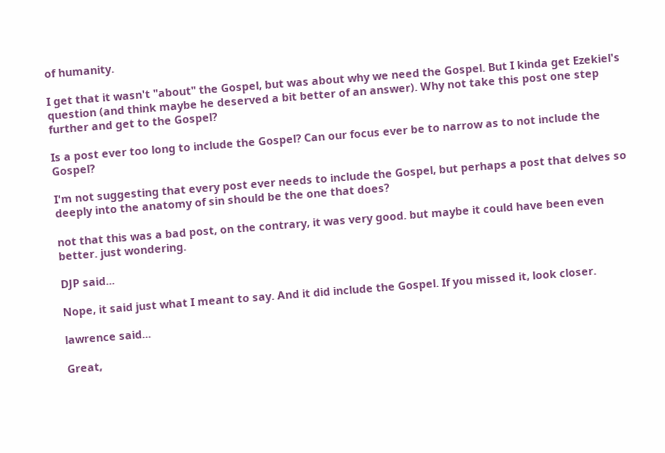of humanity.

I get that it wasn't "about" the Gospel, but was about why we need the Gospel. But I kinda get Ezekiel's question (and think maybe he deserved a bit better of an answer). Why not take this post one step further and get to the Gospel?

Is a post ever too long to include the Gospel? Can our focus ever be to narrow as to not include the Gospel?

I'm not suggesting that every post ever needs to include the Gospel, but perhaps a post that delves so deeply into the anatomy of sin should be the one that does?

not that this was a bad post, on the contrary, it was very good. but maybe it could have been even better. just wondering.

DJP said...

Nope, it said just what I meant to say. And it did include the Gospel. If you missed it, look closer.

lawrence said...

Great,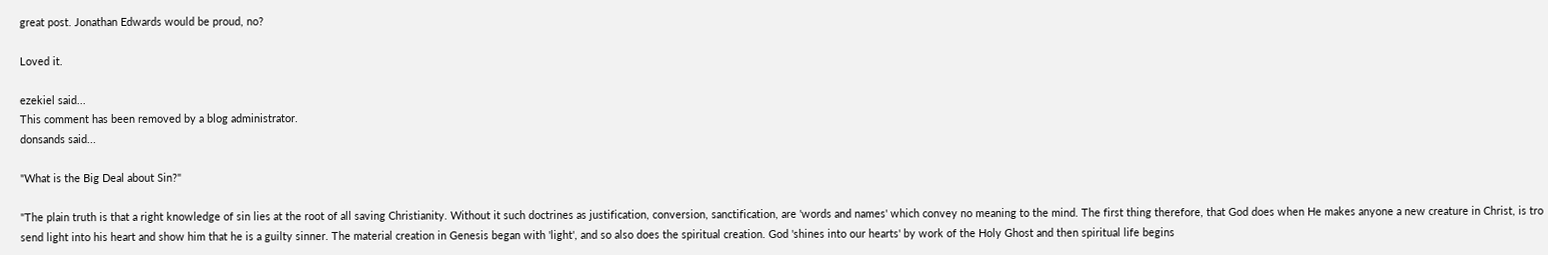great post. Jonathan Edwards would be proud, no?

Loved it.

ezekiel said...
This comment has been removed by a blog administrator.
donsands said...

"What is the Big Deal about Sin?"

"The plain truth is that a right knowledge of sin lies at the root of all saving Christianity. Without it such doctrines as justification, conversion, sanctification, are 'words and names' which convey no meaning to the mind. The first thing therefore, that God does when He makes anyone a new creature in Christ, is tro send light into his heart and show him that he is a guilty sinner. The material creation in Genesis began with 'light', and so also does the spiritual creation. God 'shines into our hearts' by work of the Holy Ghost and then spiritual life begins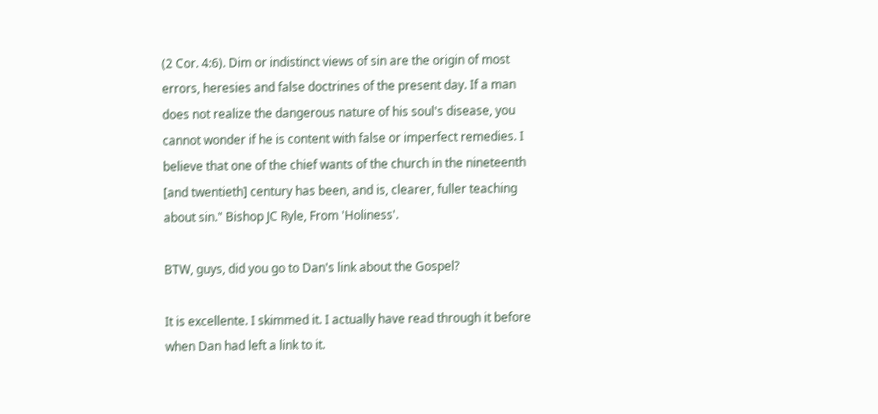(2 Cor. 4:6). Dim or indistinct views of sin are the origin of most errors, heresies and false doctrines of the present day. If a man does not realize the dangerous nature of his soul's disease, you cannot wonder if he is content with false or imperfect remedies. I believe that one of the chief wants of the church in the nineteenth [and twentieth] century has been, and is, clearer, fuller teaching about sin." Bishop JC Ryle, From 'Holiness'.

BTW, guys, did you go to Dan's link about the Gospel?

It is excellente. I skimmed it. I actually have read through it before when Dan had left a link to it.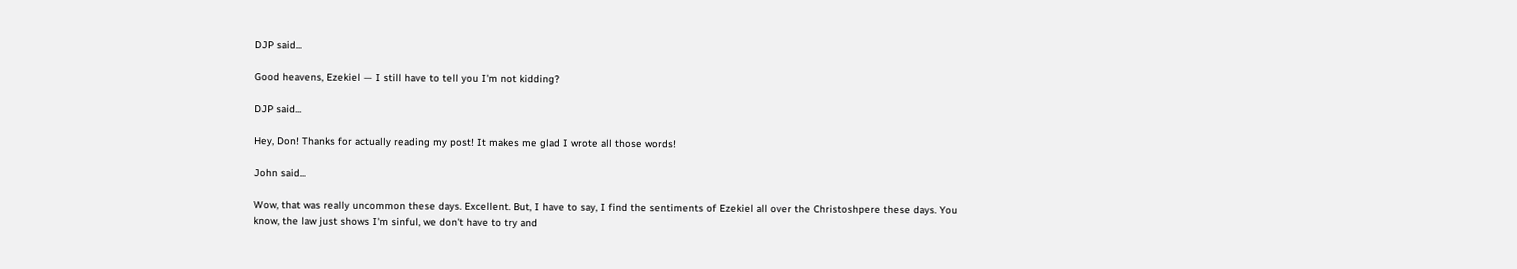DJP said...

Good heavens, Ezekiel — I still have to tell you I'm not kidding?

DJP said...

Hey, Don! Thanks for actually reading my post! It makes me glad I wrote all those words!

John said...

Wow, that was really uncommon these days. Excellent. But, I have to say, I find the sentiments of Ezekiel all over the Christoshpere these days. You know, the law just shows I'm sinful, we don't have to try and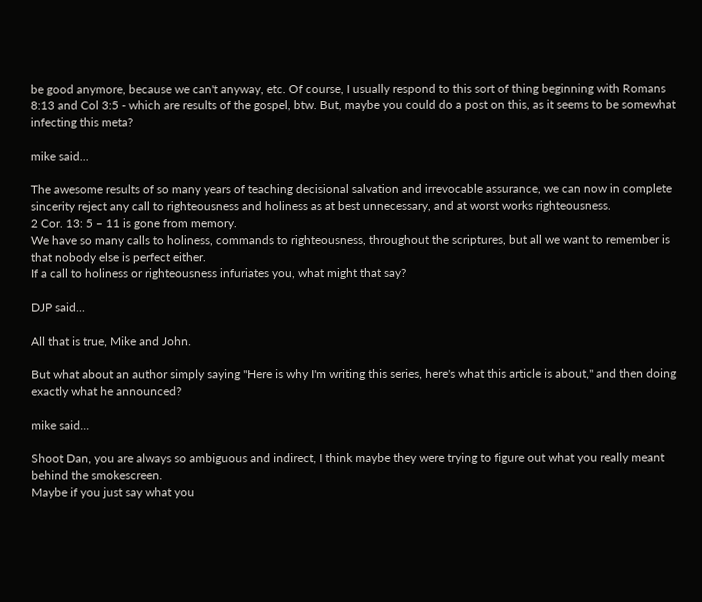be good anymore, because we can't anyway, etc. Of course, I usually respond to this sort of thing beginning with Romans 8:13 and Col 3:5 - which are results of the gospel, btw. But, maybe you could do a post on this, as it seems to be somewhat infecting this meta?

mike said...

The awesome results of so many years of teaching decisional salvation and irrevocable assurance, we can now in complete sincerity reject any call to righteousness and holiness as at best unnecessary, and at worst works righteousness.
2 Cor. 13: 5 – 11 is gone from memory.
We have so many calls to holiness, commands to righteousness, throughout the scriptures, but all we want to remember is that nobody else is perfect either.
If a call to holiness or righteousness infuriates you, what might that say?

DJP said...

All that is true, Mike and John.

But what about an author simply saying "Here is why I'm writing this series, here's what this article is about," and then doing exactly what he announced?

mike said...

Shoot Dan, you are always so ambiguous and indirect, I think maybe they were trying to figure out what you really meant behind the smokescreen.
Maybe if you just say what you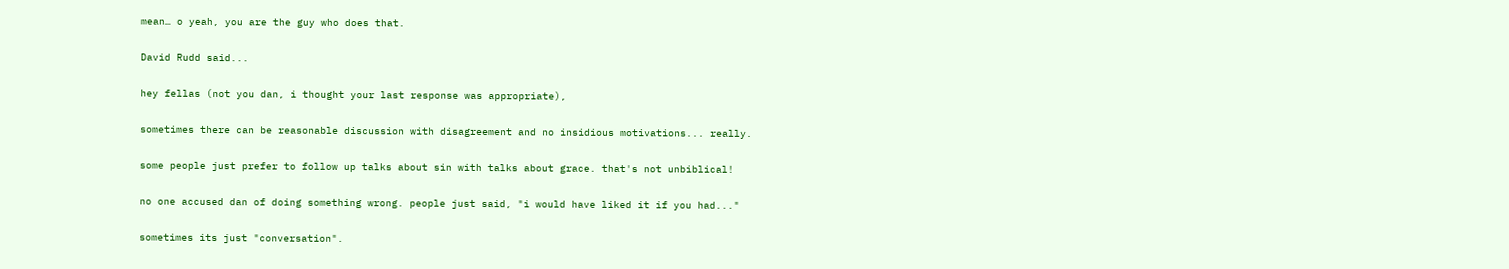mean… o yeah, you are the guy who does that.

David Rudd said...

hey fellas (not you dan, i thought your last response was appropriate),

sometimes there can be reasonable discussion with disagreement and no insidious motivations... really.

some people just prefer to follow up talks about sin with talks about grace. that's not unbiblical!

no one accused dan of doing something wrong. people just said, "i would have liked it if you had..."

sometimes its just "conversation".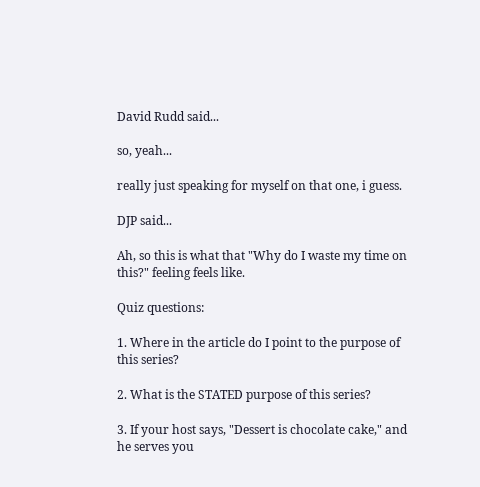David Rudd said...

so, yeah...

really just speaking for myself on that one, i guess.

DJP said...

Ah, so this is what that "Why do I waste my time on this?" feeling feels like.

Quiz questions:

1. Where in the article do I point to the purpose of this series?

2. What is the STATED purpose of this series?

3. If your host says, "Dessert is chocolate cake," and he serves you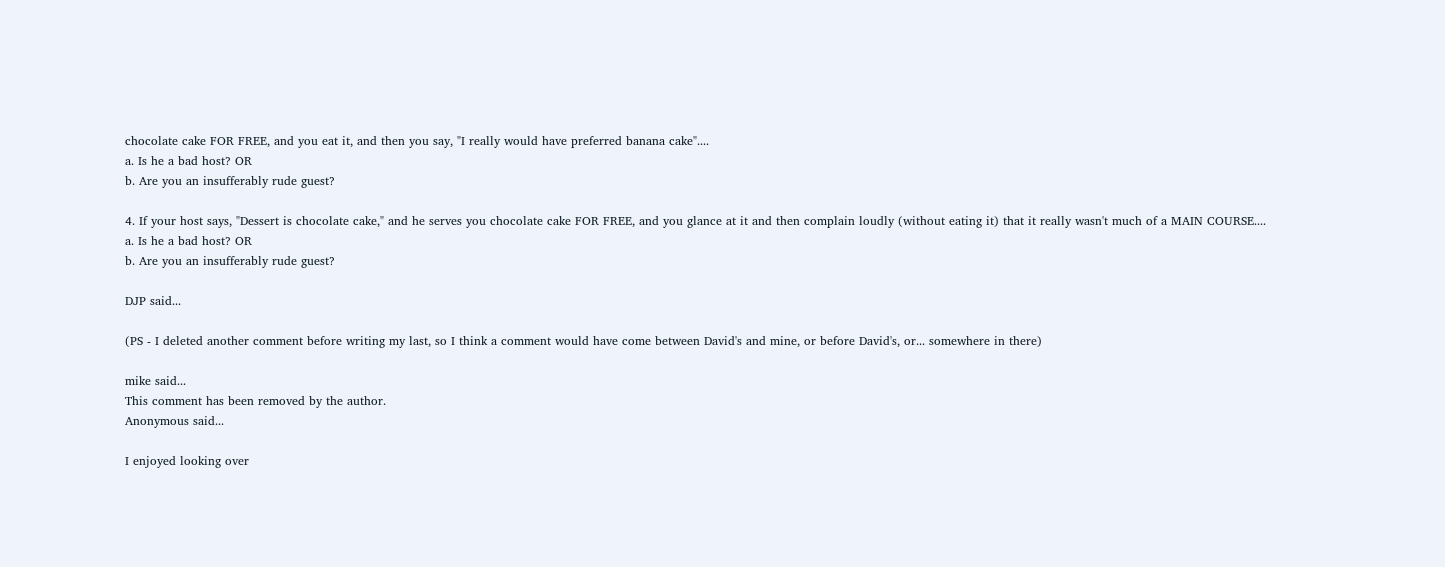chocolate cake FOR FREE, and you eat it, and then you say, "I really would have preferred banana cake"....
a. Is he a bad host? OR
b. Are you an insufferably rude guest?

4. If your host says, "Dessert is chocolate cake," and he serves you chocolate cake FOR FREE, and you glance at it and then complain loudly (without eating it) that it really wasn't much of a MAIN COURSE....
a. Is he a bad host? OR
b. Are you an insufferably rude guest?

DJP said...

(PS - I deleted another comment before writing my last, so I think a comment would have come between David's and mine, or before David's, or... somewhere in there)

mike said...
This comment has been removed by the author.
Anonymous said...

I enjoyed looking over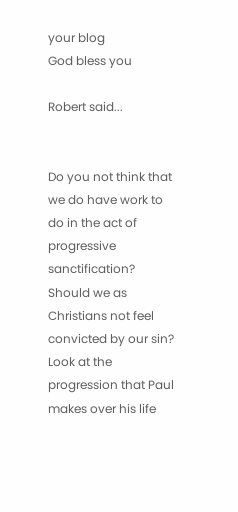your blog
God bless you

Robert said...


Do you not think that we do have work to do in the act of progressive sanctification? Should we as Christians not feel convicted by our sin? Look at the progression that Paul makes over his life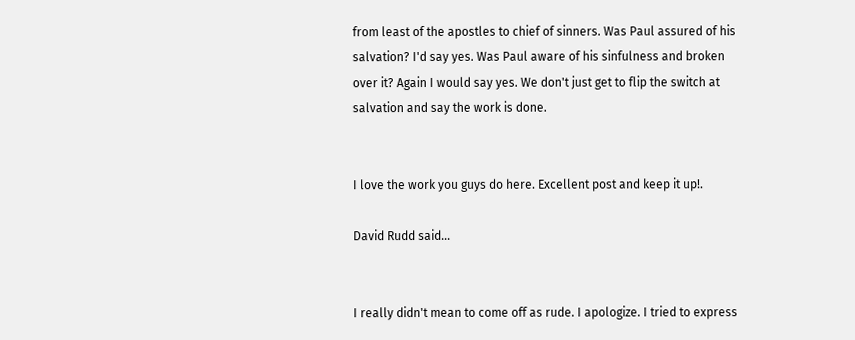from least of the apostles to chief of sinners. Was Paul assured of his salvation? I'd say yes. Was Paul aware of his sinfulness and broken over it? Again I would say yes. We don't just get to flip the switch at salvation and say the work is done.


I love the work you guys do here. Excellent post and keep it up!.

David Rudd said...


I really didn't mean to come off as rude. I apologize. I tried to express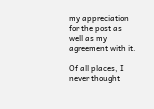my appreciation for the post as well as my agreement with it.

Of all places, I never thought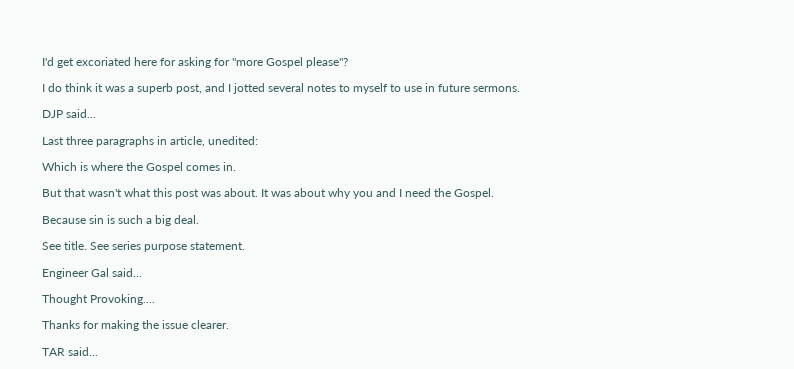I'd get excoriated here for asking for "more Gospel please"?

I do think it was a superb post, and I jotted several notes to myself to use in future sermons.

DJP said...

Last three paragraphs in article, unedited:

Which is where the Gospel comes in.

But that wasn't what this post was about. It was about why you and I need the Gospel.

Because sin is such a big deal.

See title. See series purpose statement.

Engineer Gal said...

Thought Provoking....

Thanks for making the issue clearer.

TAR said...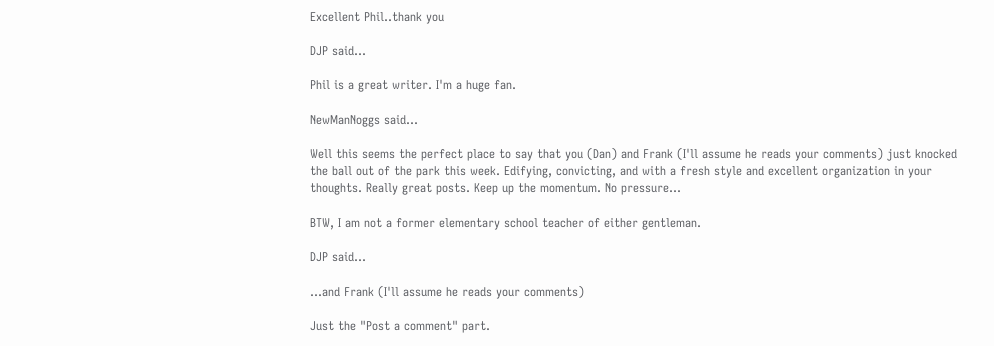Excellent Phil..thank you

DJP said...

Phil is a great writer. I'm a huge fan.

NewManNoggs said...

Well this seems the perfect place to say that you (Dan) and Frank (I'll assume he reads your comments) just knocked the ball out of the park this week. Edifying, convicting, and with a fresh style and excellent organization in your thoughts. Really great posts. Keep up the momentum. No pressure...

BTW, I am not a former elementary school teacher of either gentleman.

DJP said...

...and Frank (I'll assume he reads your comments)

Just the "Post a comment" part.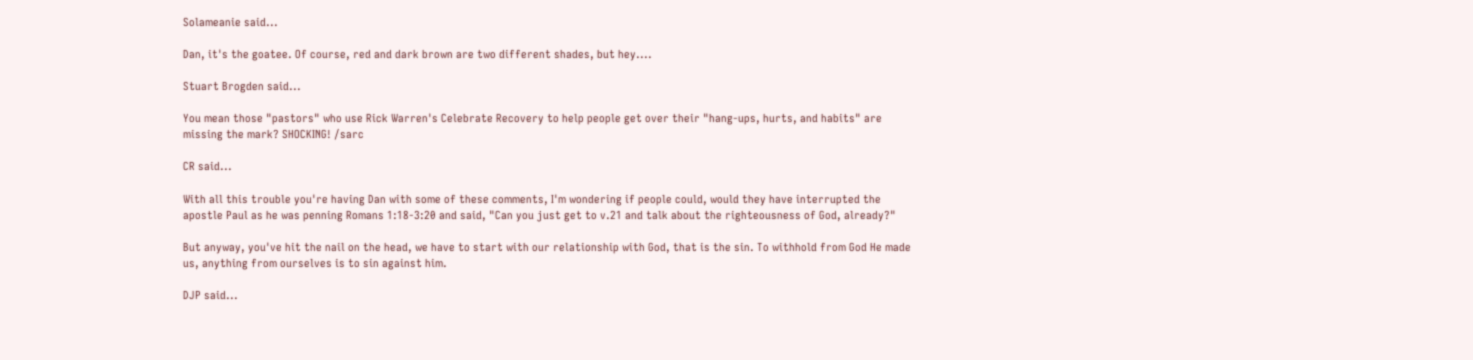Solameanie said...

Dan, it's the goatee. Of course, red and dark brown are two different shades, but hey....

Stuart Brogden said...

You mean those "pastors" who use Rick Warren's Celebrate Recovery to help people get over their "hang-ups, hurts, and habits" are missing the mark? SHOCKING! /sarc

CR said...

With all this trouble you're having Dan with some of these comments, I'm wondering if people could, would they have interrupted the apostle Paul as he was penning Romans 1:18-3:20 and said, "Can you just get to v.21 and talk about the righteousness of God, already?"

But anyway, you've hit the nail on the head, we have to start with our relationship with God, that is the sin. To withhold from God He made us, anything from ourselves is to sin against him.

DJP said...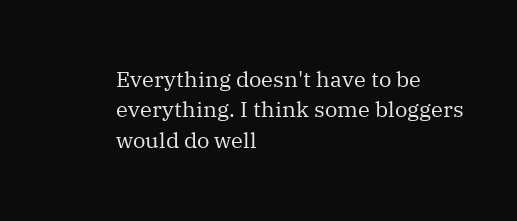Everything doesn't have to be everything. I think some bloggers would do well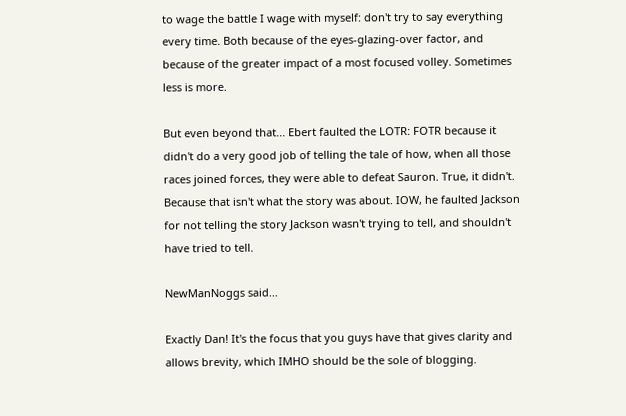to wage the battle I wage with myself: don't try to say everything every time. Both because of the eyes-glazing-over factor, and because of the greater impact of a most focused volley. Sometimes less is more.

But even beyond that... Ebert faulted the LOTR: FOTR because it didn't do a very good job of telling the tale of how, when all those races joined forces, they were able to defeat Sauron. True, it didn't. Because that isn't what the story was about. IOW, he faulted Jackson for not telling the story Jackson wasn't trying to tell, and shouldn't have tried to tell.

NewManNoggs said...

Exactly Dan! It's the focus that you guys have that gives clarity and allows brevity, which IMHO should be the sole of blogging.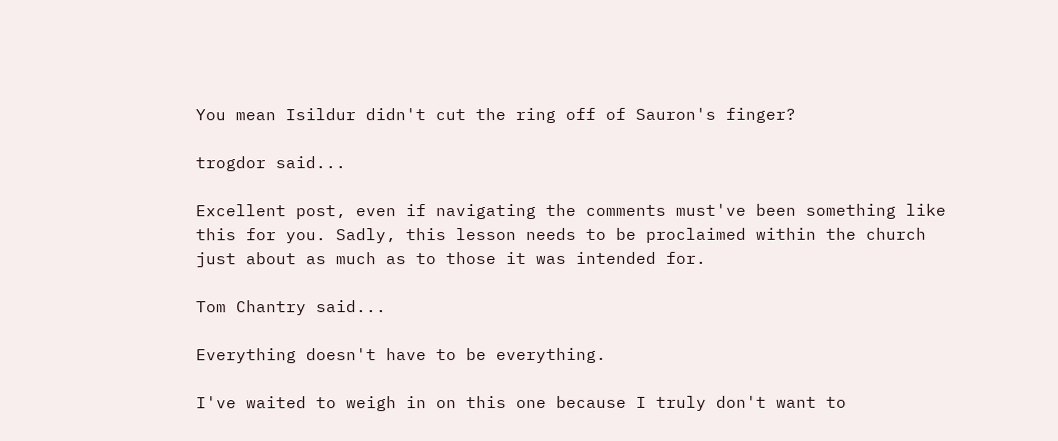You mean Isildur didn't cut the ring off of Sauron's finger?

trogdor said...

Excellent post, even if navigating the comments must've been something like this for you. Sadly, this lesson needs to be proclaimed within the church just about as much as to those it was intended for.

Tom Chantry said...

Everything doesn't have to be everything.

I've waited to weigh in on this one because I truly don't want to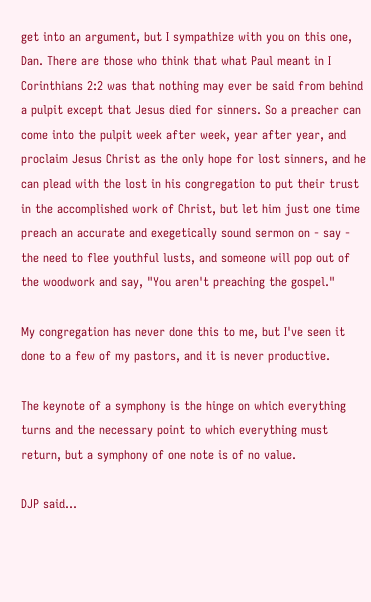get into an argument, but I sympathize with you on this one, Dan. There are those who think that what Paul meant in I Corinthians 2:2 was that nothing may ever be said from behind a pulpit except that Jesus died for sinners. So a preacher can come into the pulpit week after week, year after year, and proclaim Jesus Christ as the only hope for lost sinners, and he can plead with the lost in his congregation to put their trust in the accomplished work of Christ, but let him just one time preach an accurate and exegetically sound sermon on - say - the need to flee youthful lusts, and someone will pop out of the woodwork and say, "You aren't preaching the gospel."

My congregation has never done this to me, but I've seen it done to a few of my pastors, and it is never productive.

The keynote of a symphony is the hinge on which everything turns and the necessary point to which everything must return, but a symphony of one note is of no value.

DJP said...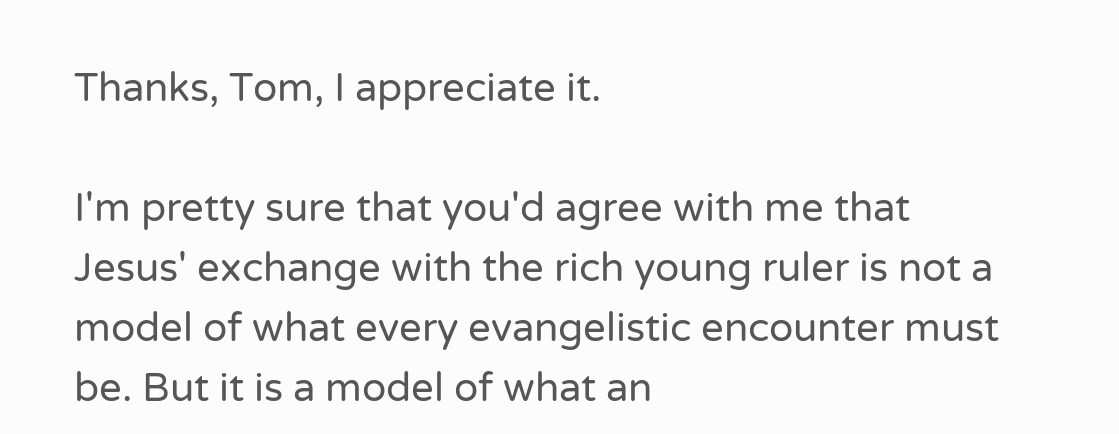Thanks, Tom, I appreciate it.

I'm pretty sure that you'd agree with me that Jesus' exchange with the rich young ruler is not a model of what every evangelistic encounter must be. But it is a model of what an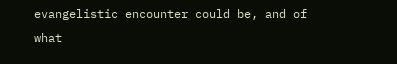evangelistic encounter could be, and of what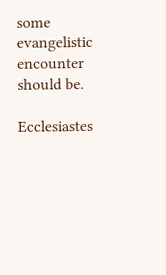some evangelistic encounter should be.

Ecclesiastes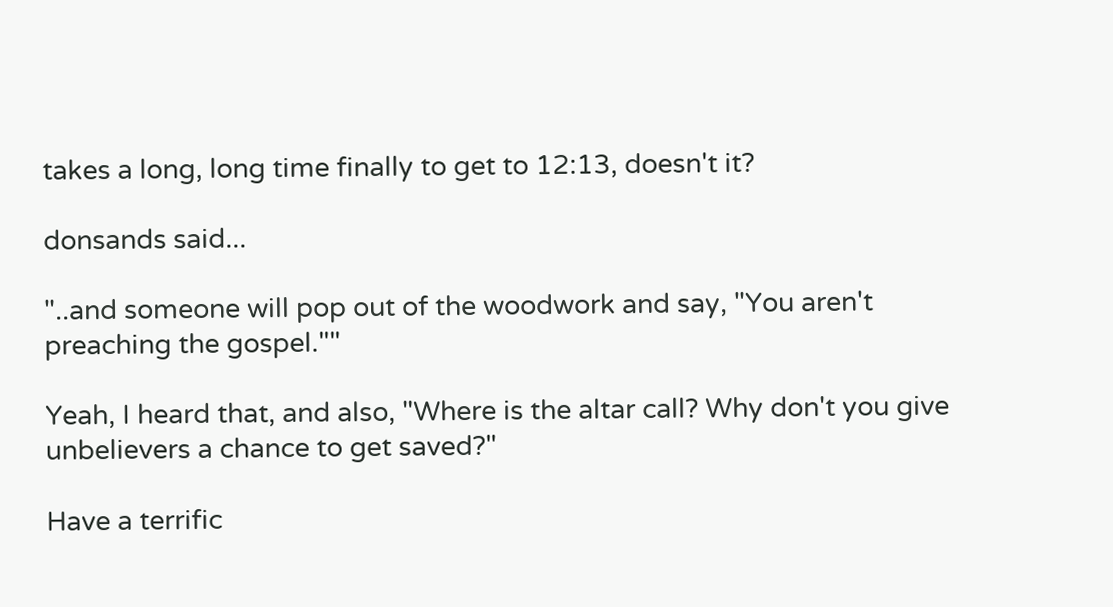takes a long, long time finally to get to 12:13, doesn't it?

donsands said...

"..and someone will pop out of the woodwork and say, "You aren't preaching the gospel.""

Yeah, I heard that, and also, "Where is the altar call? Why don't you give unbelievers a chance to get saved?"

Have a terrific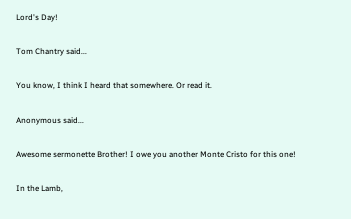Lord's Day!

Tom Chantry said...

You know, I think I heard that somewhere. Or read it.

Anonymous said...

Awesome sermonette Brother! I owe you another Monte Cristo for this one!

In the Lamb,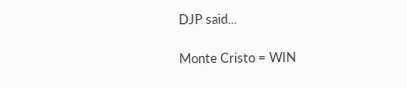DJP said...

Monte Cristo = WIN